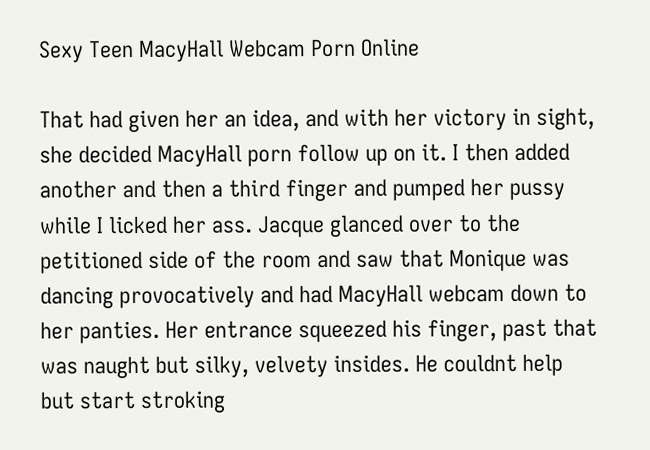Sexy Teen MacyHall Webcam Porn Online

That had given her an idea, and with her victory in sight, she decided MacyHall porn follow up on it. I then added another and then a third finger and pumped her pussy while I licked her ass. Jacque glanced over to the petitioned side of the room and saw that Monique was dancing provocatively and had MacyHall webcam down to her panties. Her entrance squeezed his finger, past that was naught but silky, velvety insides. He couldnt help but start stroking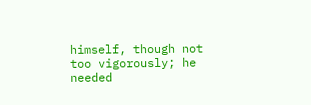himself, though not too vigorously; he needed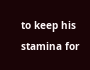to keep his stamina for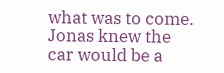what was to come. Jonas knew the car would be a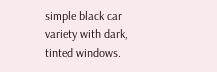simple black car variety with dark, tinted windows.